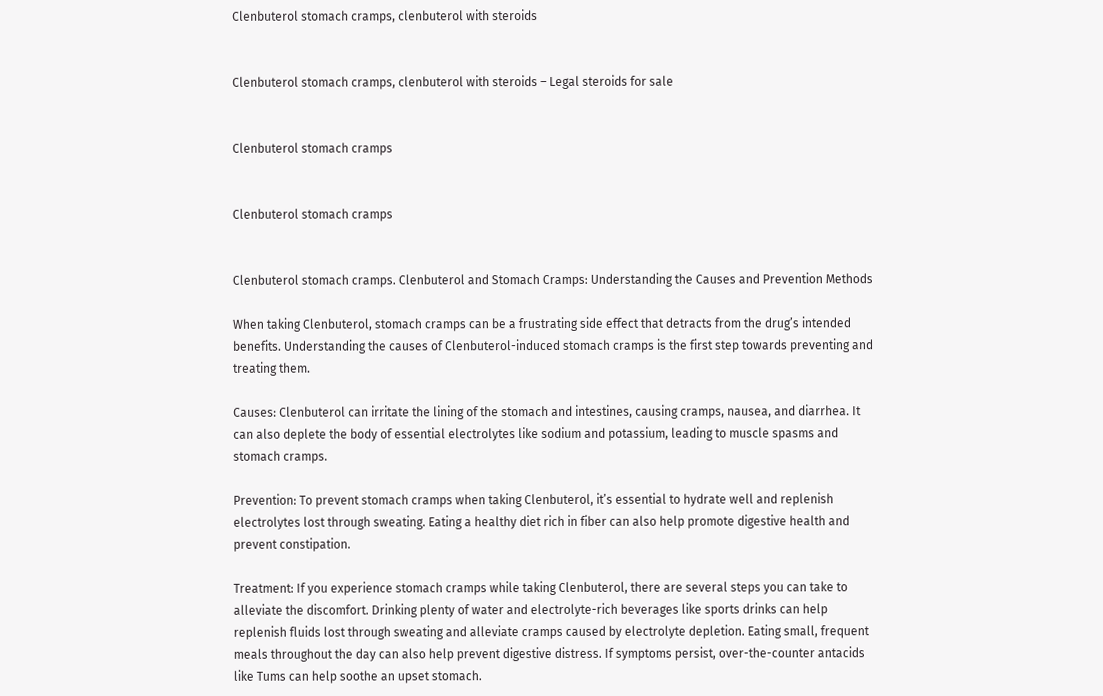Clenbuterol stomach cramps, clenbuterol with steroids


Clenbuterol stomach cramps, clenbuterol with steroids – Legal steroids for sale


Clenbuterol stomach cramps


Clenbuterol stomach cramps


Clenbuterol stomach cramps. Clenbuterol and Stomach Cramps: Understanding the Causes and Prevention Methods

When taking Clenbuterol, stomach cramps can be a frustrating side effect that detracts from the drug’s intended benefits. Understanding the causes of Clenbuterol-induced stomach cramps is the first step towards preventing and treating them.

Causes: Clenbuterol can irritate the lining of the stomach and intestines, causing cramps, nausea, and diarrhea. It can also deplete the body of essential electrolytes like sodium and potassium, leading to muscle spasms and stomach cramps.

Prevention: To prevent stomach cramps when taking Clenbuterol, it’s essential to hydrate well and replenish electrolytes lost through sweating. Eating a healthy diet rich in fiber can also help promote digestive health and prevent constipation.

Treatment: If you experience stomach cramps while taking Clenbuterol, there are several steps you can take to alleviate the discomfort. Drinking plenty of water and electrolyte-rich beverages like sports drinks can help replenish fluids lost through sweating and alleviate cramps caused by electrolyte depletion. Eating small, frequent meals throughout the day can also help prevent digestive distress. If symptoms persist, over-the-counter antacids like Tums can help soothe an upset stomach.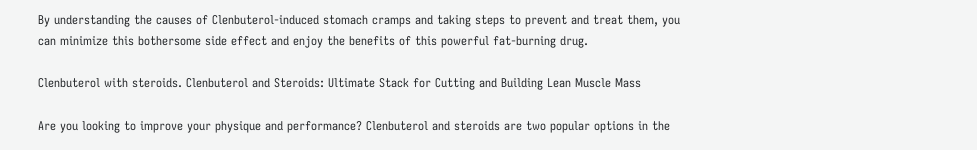By understanding the causes of Clenbuterol-induced stomach cramps and taking steps to prevent and treat them, you can minimize this bothersome side effect and enjoy the benefits of this powerful fat-burning drug.

Clenbuterol with steroids. Clenbuterol and Steroids: Ultimate Stack for Cutting and Building Lean Muscle Mass

Are you looking to improve your physique and performance? Clenbuterol and steroids are two popular options in the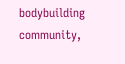bodybuilding community,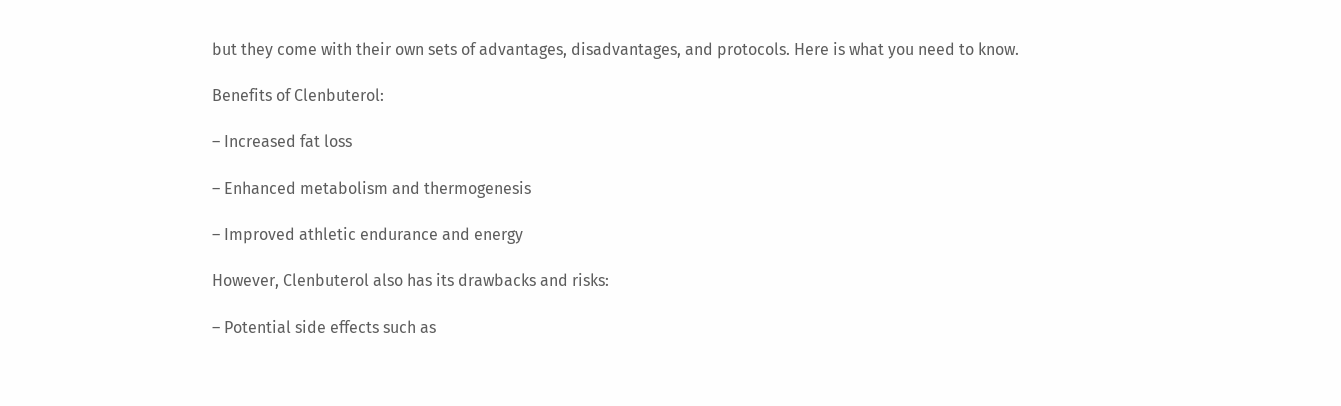but they come with their own sets of advantages, disadvantages, and protocols. Here is what you need to know.

Benefits of Clenbuterol:

– Increased fat loss

– Enhanced metabolism and thermogenesis

– Improved athletic endurance and energy

However, Clenbuterol also has its drawbacks and risks:

– Potential side effects such as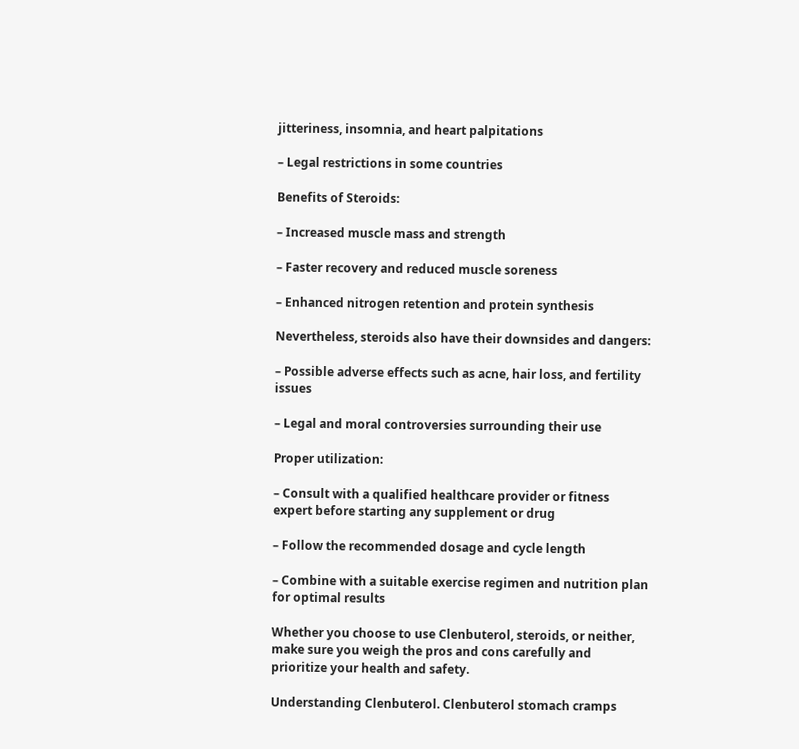jitteriness, insomnia, and heart palpitations

– Legal restrictions in some countries

Benefits of Steroids:

– Increased muscle mass and strength

– Faster recovery and reduced muscle soreness

– Enhanced nitrogen retention and protein synthesis

Nevertheless, steroids also have their downsides and dangers:

– Possible adverse effects such as acne, hair loss, and fertility issues

– Legal and moral controversies surrounding their use

Proper utilization:

– Consult with a qualified healthcare provider or fitness expert before starting any supplement or drug

– Follow the recommended dosage and cycle length

– Combine with a suitable exercise regimen and nutrition plan for optimal results

Whether you choose to use Clenbuterol, steroids, or neither, make sure you weigh the pros and cons carefully and prioritize your health and safety.

Understanding Clenbuterol. Clenbuterol stomach cramps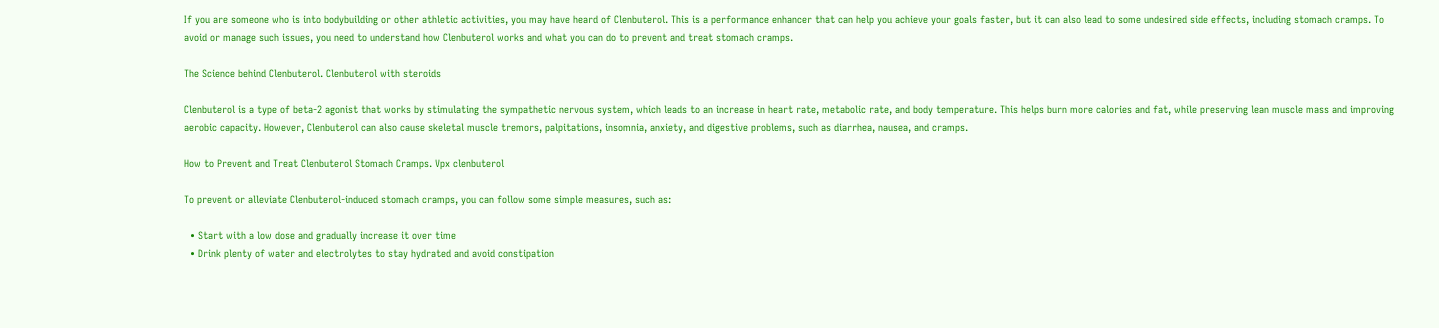If you are someone who is into bodybuilding or other athletic activities, you may have heard of Clenbuterol. This is a performance enhancer that can help you achieve your goals faster, but it can also lead to some undesired side effects, including stomach cramps. To avoid or manage such issues, you need to understand how Clenbuterol works and what you can do to prevent and treat stomach cramps.

The Science behind Clenbuterol. Clenbuterol with steroids

Clenbuterol is a type of beta-2 agonist that works by stimulating the sympathetic nervous system, which leads to an increase in heart rate, metabolic rate, and body temperature. This helps burn more calories and fat, while preserving lean muscle mass and improving aerobic capacity. However, Clenbuterol can also cause skeletal muscle tremors, palpitations, insomnia, anxiety, and digestive problems, such as diarrhea, nausea, and cramps.

How to Prevent and Treat Clenbuterol Stomach Cramps. Vpx clenbuterol

To prevent or alleviate Clenbuterol-induced stomach cramps, you can follow some simple measures, such as:

  • Start with a low dose and gradually increase it over time
  • Drink plenty of water and electrolytes to stay hydrated and avoid constipation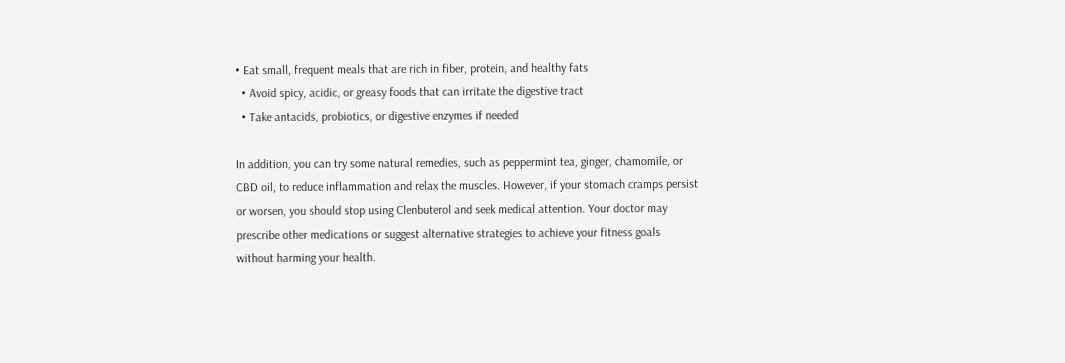• Eat small, frequent meals that are rich in fiber, protein, and healthy fats
  • Avoid spicy, acidic, or greasy foods that can irritate the digestive tract
  • Take antacids, probiotics, or digestive enzymes if needed

In addition, you can try some natural remedies, such as peppermint tea, ginger, chamomile, or CBD oil, to reduce inflammation and relax the muscles. However, if your stomach cramps persist or worsen, you should stop using Clenbuterol and seek medical attention. Your doctor may prescribe other medications or suggest alternative strategies to achieve your fitness goals without harming your health.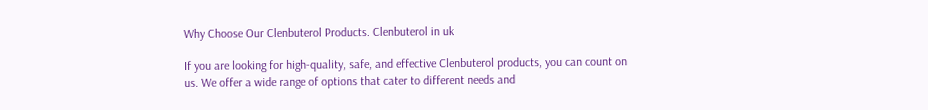Why Choose Our Clenbuterol Products. Clenbuterol in uk

If you are looking for high-quality, safe, and effective Clenbuterol products, you can count on us. We offer a wide range of options that cater to different needs and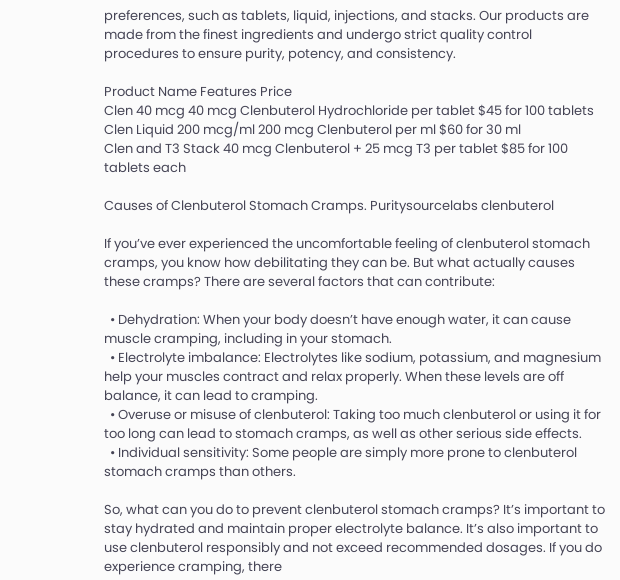preferences, such as tablets, liquid, injections, and stacks. Our products are made from the finest ingredients and undergo strict quality control procedures to ensure purity, potency, and consistency.

Product Name Features Price
Clen 40 mcg 40 mcg Clenbuterol Hydrochloride per tablet $45 for 100 tablets
Clen Liquid 200 mcg/ml 200 mcg Clenbuterol per ml $60 for 30 ml
Clen and T3 Stack 40 mcg Clenbuterol + 25 mcg T3 per tablet $85 for 100 tablets each

Causes of Clenbuterol Stomach Cramps. Puritysourcelabs clenbuterol

If you’ve ever experienced the uncomfortable feeling of clenbuterol stomach cramps, you know how debilitating they can be. But what actually causes these cramps? There are several factors that can contribute:

  • Dehydration: When your body doesn’t have enough water, it can cause muscle cramping, including in your stomach.
  • Electrolyte imbalance: Electrolytes like sodium, potassium, and magnesium help your muscles contract and relax properly. When these levels are off balance, it can lead to cramping.
  • Overuse or misuse of clenbuterol: Taking too much clenbuterol or using it for too long can lead to stomach cramps, as well as other serious side effects.
  • Individual sensitivity: Some people are simply more prone to clenbuterol stomach cramps than others.

So, what can you do to prevent clenbuterol stomach cramps? It’s important to stay hydrated and maintain proper electrolyte balance. It’s also important to use clenbuterol responsibly and not exceed recommended dosages. If you do experience cramping, there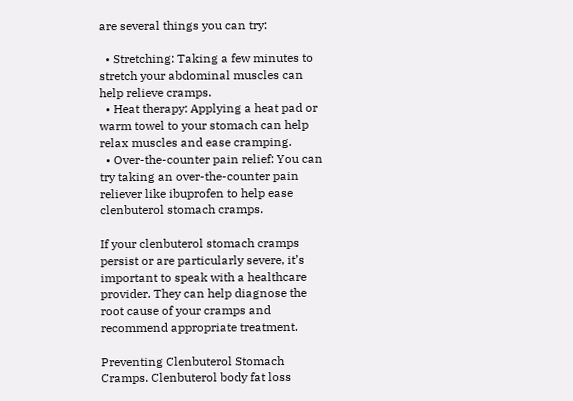are several things you can try:

  • Stretching: Taking a few minutes to stretch your abdominal muscles can help relieve cramps.
  • Heat therapy: Applying a heat pad or warm towel to your stomach can help relax muscles and ease cramping.
  • Over-the-counter pain relief: You can try taking an over-the-counter pain reliever like ibuprofen to help ease clenbuterol stomach cramps.

If your clenbuterol stomach cramps persist or are particularly severe, it’s important to speak with a healthcare provider. They can help diagnose the root cause of your cramps and recommend appropriate treatment.

Preventing Clenbuterol Stomach Cramps. Clenbuterol body fat loss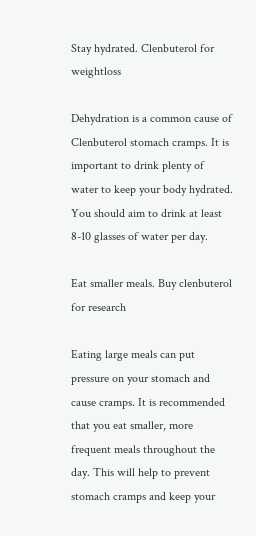Stay hydrated. Clenbuterol for weightloss

Dehydration is a common cause of Clenbuterol stomach cramps. It is important to drink plenty of water to keep your body hydrated. You should aim to drink at least 8-10 glasses of water per day.

Eat smaller meals. Buy clenbuterol for research

Eating large meals can put pressure on your stomach and cause cramps. It is recommended that you eat smaller, more frequent meals throughout the day. This will help to prevent stomach cramps and keep your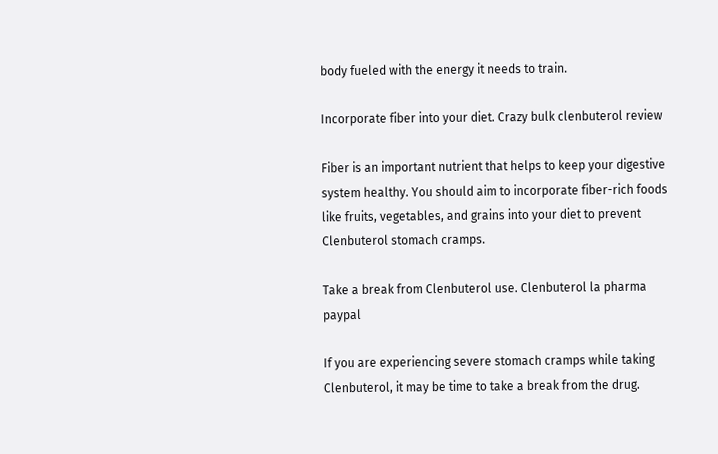body fueled with the energy it needs to train.

Incorporate fiber into your diet. Crazy bulk clenbuterol review

Fiber is an important nutrient that helps to keep your digestive system healthy. You should aim to incorporate fiber-rich foods like fruits, vegetables, and grains into your diet to prevent Clenbuterol stomach cramps.

Take a break from Clenbuterol use. Clenbuterol la pharma paypal

If you are experiencing severe stomach cramps while taking Clenbuterol, it may be time to take a break from the drug.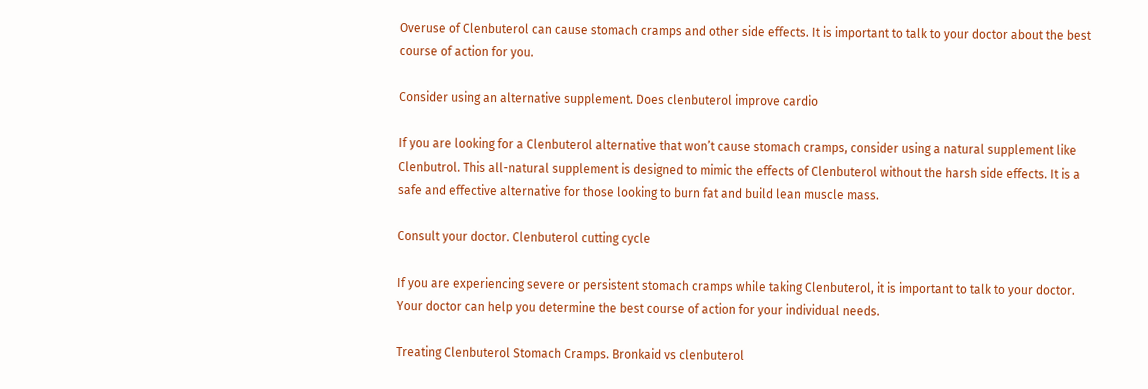Overuse of Clenbuterol can cause stomach cramps and other side effects. It is important to talk to your doctor about the best course of action for you.

Consider using an alternative supplement. Does clenbuterol improve cardio

If you are looking for a Clenbuterol alternative that won’t cause stomach cramps, consider using a natural supplement like Clenbutrol. This all-natural supplement is designed to mimic the effects of Clenbuterol without the harsh side effects. It is a safe and effective alternative for those looking to burn fat and build lean muscle mass.

Consult your doctor. Clenbuterol cutting cycle

If you are experiencing severe or persistent stomach cramps while taking Clenbuterol, it is important to talk to your doctor. Your doctor can help you determine the best course of action for your individual needs.

Treating Clenbuterol Stomach Cramps. Bronkaid vs clenbuterol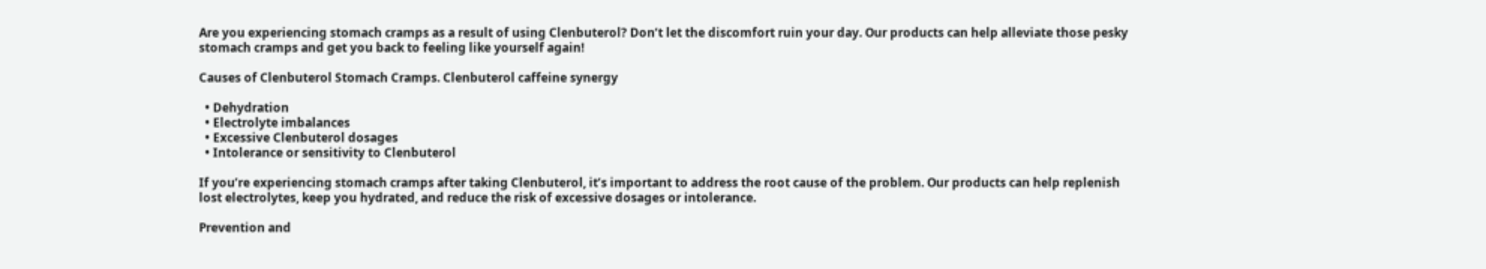Are you experiencing stomach cramps as a result of using Clenbuterol? Don’t let the discomfort ruin your day. Our products can help alleviate those pesky stomach cramps and get you back to feeling like yourself again!

Causes of Clenbuterol Stomach Cramps. Clenbuterol caffeine synergy

  • Dehydration
  • Electrolyte imbalances
  • Excessive Clenbuterol dosages
  • Intolerance or sensitivity to Clenbuterol

If you’re experiencing stomach cramps after taking Clenbuterol, it’s important to address the root cause of the problem. Our products can help replenish lost electrolytes, keep you hydrated, and reduce the risk of excessive dosages or intolerance.

Prevention and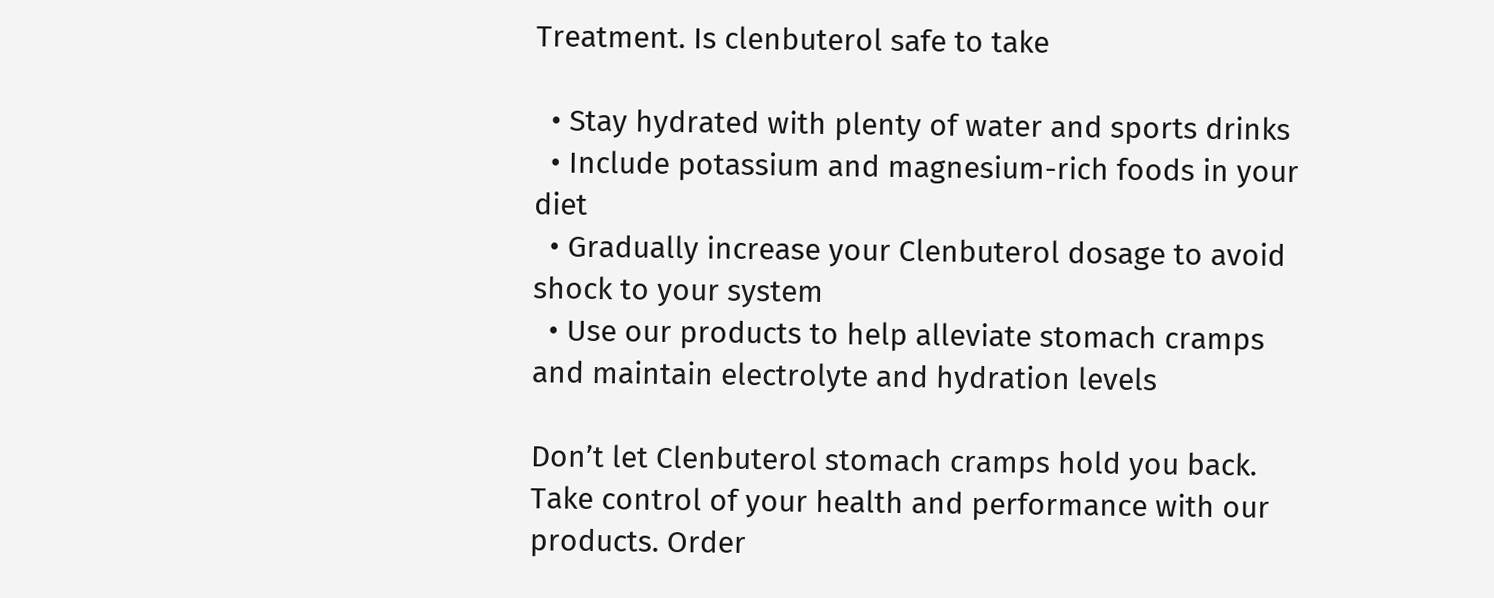Treatment. Is clenbuterol safe to take

  • Stay hydrated with plenty of water and sports drinks
  • Include potassium and magnesium-rich foods in your diet
  • Gradually increase your Clenbuterol dosage to avoid shock to your system
  • Use our products to help alleviate stomach cramps and maintain electrolyte and hydration levels

Don’t let Clenbuterol stomach cramps hold you back. Take control of your health and performance with our products. Order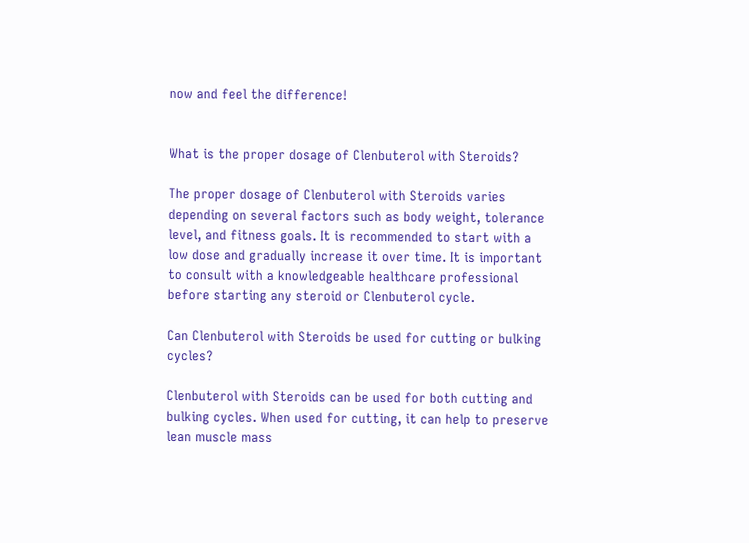now and feel the difference!


What is the proper dosage of Clenbuterol with Steroids?

The proper dosage of Clenbuterol with Steroids varies depending on several factors such as body weight, tolerance level, and fitness goals. It is recommended to start with a low dose and gradually increase it over time. It is important to consult with a knowledgeable healthcare professional before starting any steroid or Clenbuterol cycle.

Can Clenbuterol with Steroids be used for cutting or bulking cycles?

Clenbuterol with Steroids can be used for both cutting and bulking cycles. When used for cutting, it can help to preserve lean muscle mass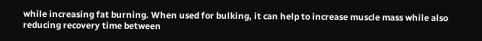while increasing fat burning. When used for bulking, it can help to increase muscle mass while also reducing recovery time between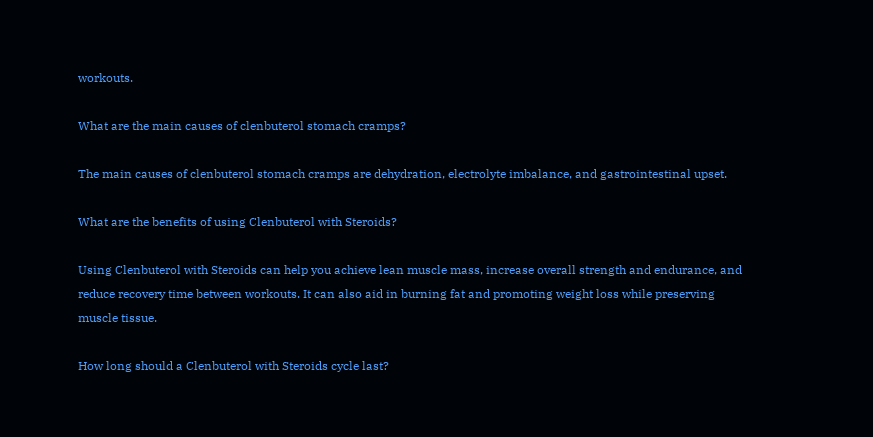workouts.

What are the main causes of clenbuterol stomach cramps?

The main causes of clenbuterol stomach cramps are dehydration, electrolyte imbalance, and gastrointestinal upset.

What are the benefits of using Clenbuterol with Steroids?

Using Clenbuterol with Steroids can help you achieve lean muscle mass, increase overall strength and endurance, and reduce recovery time between workouts. It can also aid in burning fat and promoting weight loss while preserving muscle tissue.

How long should a Clenbuterol with Steroids cycle last?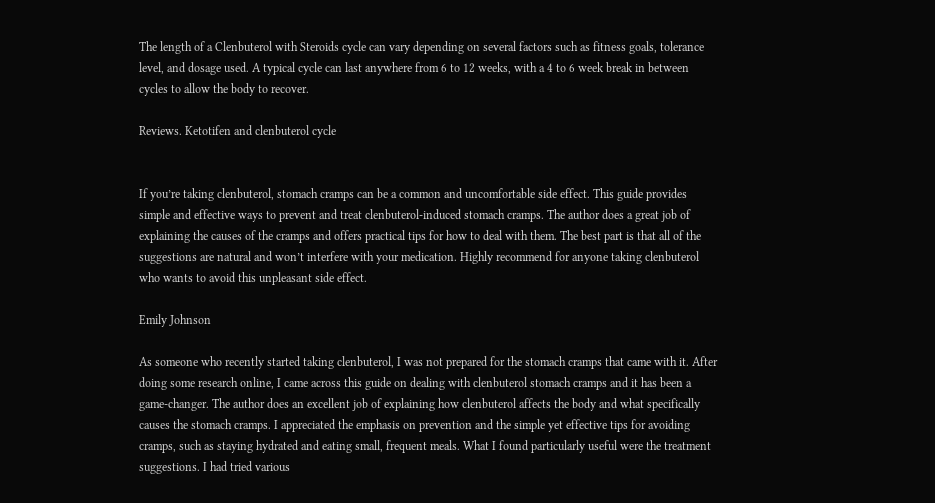The length of a Clenbuterol with Steroids cycle can vary depending on several factors such as fitness goals, tolerance level, and dosage used. A typical cycle can last anywhere from 6 to 12 weeks, with a 4 to 6 week break in between cycles to allow the body to recover.

Reviews. Ketotifen and clenbuterol cycle


If you’re taking clenbuterol, stomach cramps can be a common and uncomfortable side effect. This guide provides simple and effective ways to prevent and treat clenbuterol-induced stomach cramps. The author does a great job of explaining the causes of the cramps and offers practical tips for how to deal with them. The best part is that all of the suggestions are natural and won’t interfere with your medication. Highly recommend for anyone taking clenbuterol who wants to avoid this unpleasant side effect.

Emily Johnson

As someone who recently started taking clenbuterol, I was not prepared for the stomach cramps that came with it. After doing some research online, I came across this guide on dealing with clenbuterol stomach cramps and it has been a game-changer. The author does an excellent job of explaining how clenbuterol affects the body and what specifically causes the stomach cramps. I appreciated the emphasis on prevention and the simple yet effective tips for avoiding cramps, such as staying hydrated and eating small, frequent meals. What I found particularly useful were the treatment suggestions. I had tried various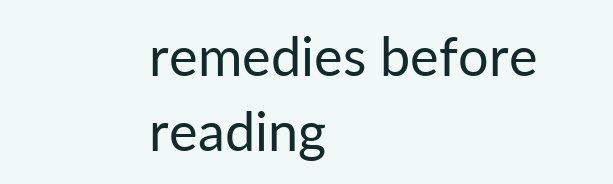remedies before reading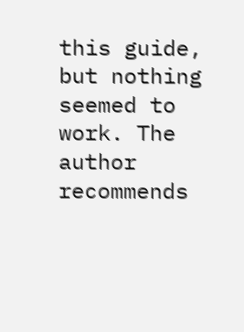this guide, but nothing seemed to work. The author recommends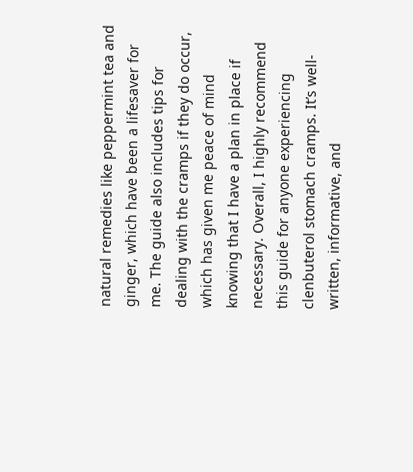natural remedies like peppermint tea and ginger, which have been a lifesaver for me. The guide also includes tips for dealing with the cramps if they do occur, which has given me peace of mind knowing that I have a plan in place if necessary. Overall, I highly recommend this guide for anyone experiencing clenbuterol stomach cramps. It’s well-written, informative, and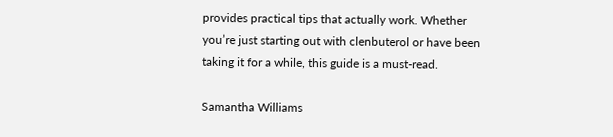provides practical tips that actually work. Whether you’re just starting out with clenbuterol or have been taking it for a while, this guide is a must-read.

Samantha Williams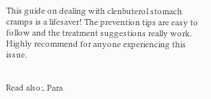This guide on dealing with clenbuterol stomach cramps is a lifesaver! The prevention tips are easy to follow and the treatment suggestions really work. Highly recommend for anyone experiencing this issue.


Read also:, Para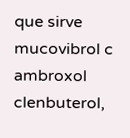que sirve mucovibrol c ambroxol clenbuterol,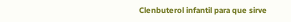Clenbuterol infantil para que sirve